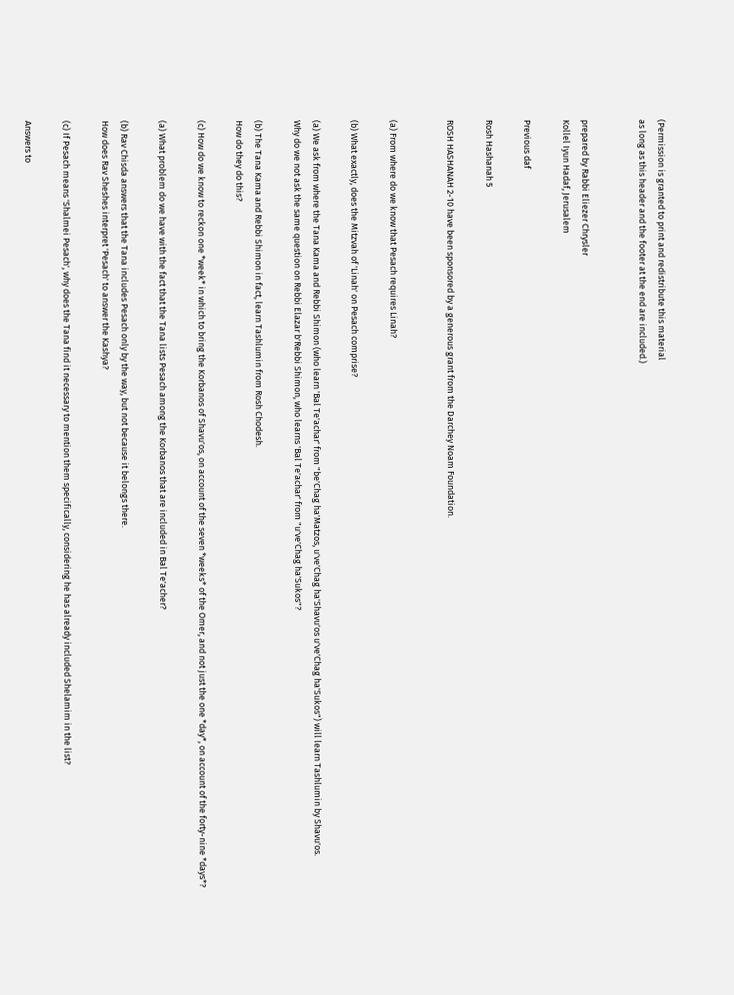(Permission is granted to print and redistribute this material
as long as this header and the footer at the end are included.)


prepared by Rabbi Eliezer Chrysler
Kollel Iyun Hadaf, Jerusalem

Previous daf

Rosh Hashanah 5

ROSH HASHANAH 2-10 have been sponsored by a generous grant from the Darchey Noam Foundation.


(a) From where do we know that Pesach requires Linah?

(b) What exactly, does the Mitzvah of 'Linah' on Pesach comprise?

(a) We ask from where the Tana Kama and Rebbi Shimon (who learn 'Bal Te'achar' from "be'Chag ha'Matzos, u've'Chag ha'Shavu'os u've'Chag ha'Sukos") will learn Tashlumin by Shavu'os.
Why do we not ask the same question on Rebbi Elazar b'Rebbi Shimon, who learns 'Bal Te'achar' from "u've'Chag ha'Sukos"?

(b) The Tana Kama and Rebbi Shimon in fact, learn Tashlumin from Rosh Chodesh.
How do they do this?

(c) How do we know to reckon one *week* in which to bring the Korbanos of Shavu'os, on account of the seven *weeks* of the Omer, and not just the one *day*, on account of the forty-nine *days*?

(a) What problem do we have with the fact that the Tana lists Pesach among the Korbanos that are included in Bal Te'acher?

(b) Rav Chisda answers that the Tana includes Pesach only by the way, but not because it belongs there.
How does Rav Sheshes interpret 'Pesach' to answer the Kashya?

(c) If Pesach means 'Shalmei Pesach', why does the Tana find it necessary to mention them specifically, considering he has already included Shelamim in the list?

Answers to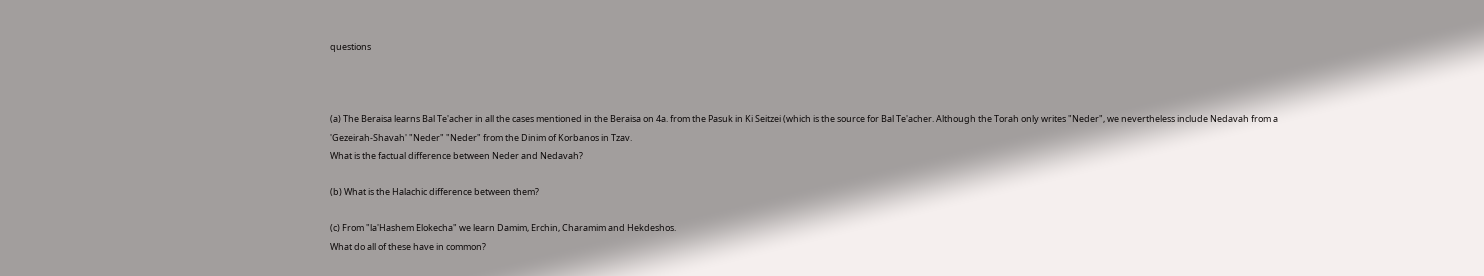questions



(a) The Beraisa learns Bal Te'acher in all the cases mentioned in the Beraisa on 4a. from the Pasuk in Ki Seitzei (which is the source for Bal Te'acher. Although the Torah only writes "Neder", we nevertheless include Nedavah from a 'Gezeirah-Shavah' "Neder" "Neder" from the Dinim of Korbanos in Tzav.
What is the factual difference between Neder and Nedavah?

(b) What is the Halachic difference between them?

(c) From "la'Hashem Elokecha" we learn Damim, Erchin, Charamim and Hekdeshos.
What do all of these have in common?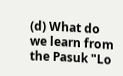(d) What do we learn from the Pasuk "Lo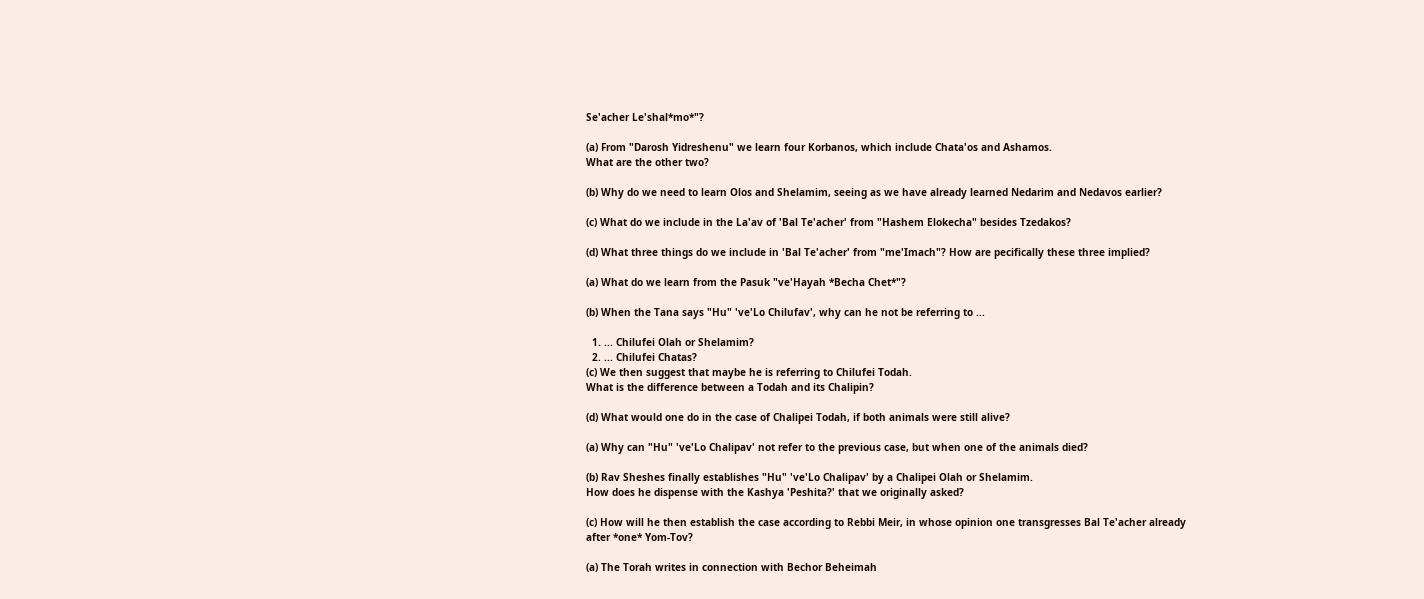Se'acher Le'shal*mo*"?

(a) From "Darosh Yidreshenu" we learn four Korbanos, which include Chata'os and Ashamos.
What are the other two?

(b) Why do we need to learn Olos and Shelamim, seeing as we have already learned Nedarim and Nedavos earlier?

(c) What do we include in the La'av of 'Bal Te'acher' from "Hashem Elokecha" besides Tzedakos?

(d) What three things do we include in 'Bal Te'acher' from "me'Imach"? How are pecifically these three implied?

(a) What do we learn from the Pasuk "ve'Hayah *Becha Chet*"?

(b) When the Tana says "Hu" 've'Lo Chilufav', why can he not be referring to ...

  1. ... Chilufei Olah or Shelamim?
  2. ... Chilufei Chatas?
(c) We then suggest that maybe he is referring to Chilufei Todah.
What is the difference between a Todah and its Chalipin?

(d) What would one do in the case of Chalipei Todah, if both animals were still alive?

(a) Why can "Hu" 've'Lo Chalipav' not refer to the previous case, but when one of the animals died?

(b) Rav Sheshes finally establishes "Hu" 've'Lo Chalipav' by a Chalipei Olah or Shelamim.
How does he dispense with the Kashya 'Peshita?' that we originally asked?

(c) How will he then establish the case according to Rebbi Meir, in whose opinion one transgresses Bal Te'acher already after *one* Yom-Tov?

(a) The Torah writes in connection with Bechor Beheimah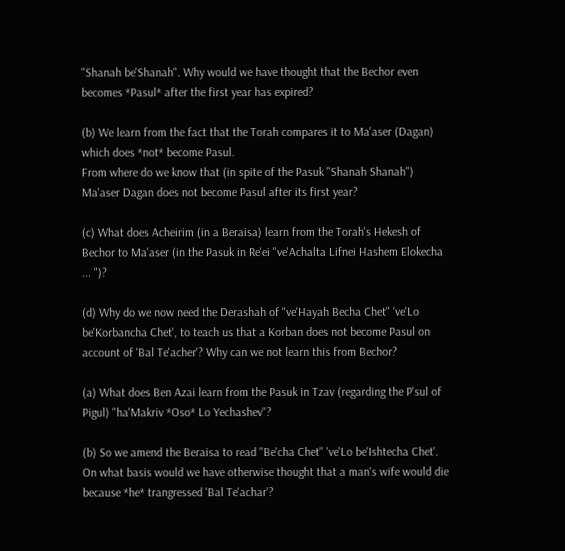"Shanah be'Shanah". Why would we have thought that the Bechor even becomes *Pasul* after the first year has expired?

(b) We learn from the fact that the Torah compares it to Ma'aser (Dagan) which does *not* become Pasul.
From where do we know that (in spite of the Pasuk "Shanah Shanah") Ma'aser Dagan does not become Pasul after its first year?

(c) What does Acheirim (in a Beraisa) learn from the Torah's Hekesh of Bechor to Ma'aser (in the Pasuk in Re'ei "ve'Achalta Lifnei Hashem Elokecha ... ")?

(d) Why do we now need the Derashah of "ve'Hayah Becha Chet" 've'Lo be'Korbancha Chet', to teach us that a Korban does not become Pasul on account of 'Bal Te'acher'? Why can we not learn this from Bechor?

(a) What does Ben Azai learn from the Pasuk in Tzav (regarding the P'sul of Pigul) "ha'Makriv *Oso* Lo Yechashev"?

(b) So we amend the Beraisa to read "Be'cha Chet" 've'Lo be'Ishtecha Chet'. On what basis would we have otherwise thought that a man's wife would die because *he* trangressed 'Bal Te'achar'?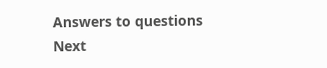Answers to questions
Next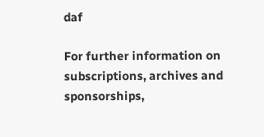daf

For further information on
subscriptions, archives and sponsorships,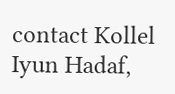contact Kollel Iyun Hadaf,